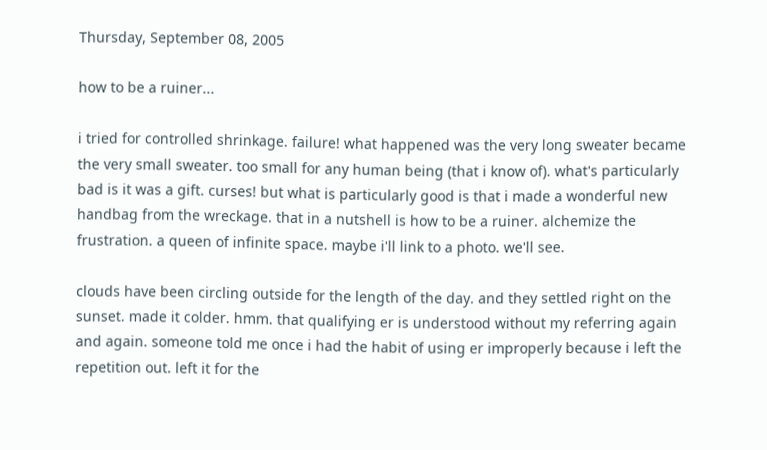Thursday, September 08, 2005

how to be a ruiner...

i tried for controlled shrinkage. failure! what happened was the very long sweater became the very small sweater. too small for any human being (that i know of). what's particularly bad is it was a gift. curses! but what is particularly good is that i made a wonderful new handbag from the wreckage. that in a nutshell is how to be a ruiner. alchemize the frustration. a queen of infinite space. maybe i'll link to a photo. we'll see.

clouds have been circling outside for the length of the day. and they settled right on the sunset. made it colder. hmm. that qualifying er is understood without my referring again and again. someone told me once i had the habit of using er improperly because i left the repetition out. left it for the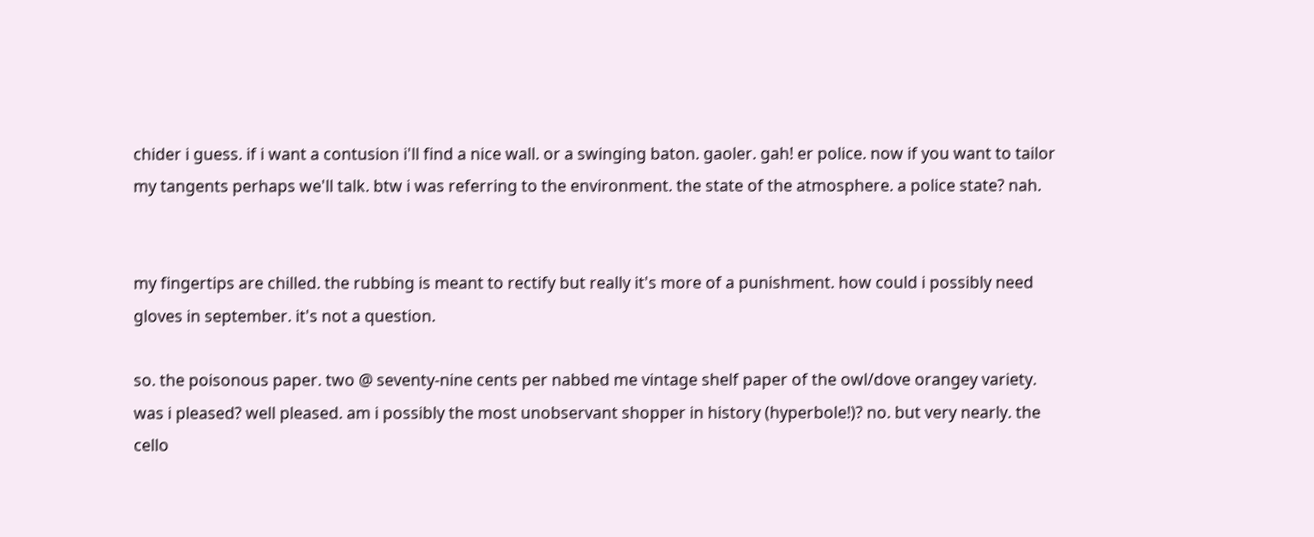chider i guess. if i want a contusion i'll find a nice wall. or a swinging baton. gaoler. gah! er police. now if you want to tailor my tangents perhaps we'll talk. btw i was referring to the environment. the state of the atmosphere. a police state? nah.


my fingertips are chilled. the rubbing is meant to rectify but really it's more of a punishment. how could i possibly need gloves in september. it's not a question.

so. the poisonous paper. two @ seventy-nine cents per nabbed me vintage shelf paper of the owl/dove orangey variety. was i pleased? well pleased. am i possibly the most unobservant shopper in history (hyperbole!)? no. but very nearly. the cello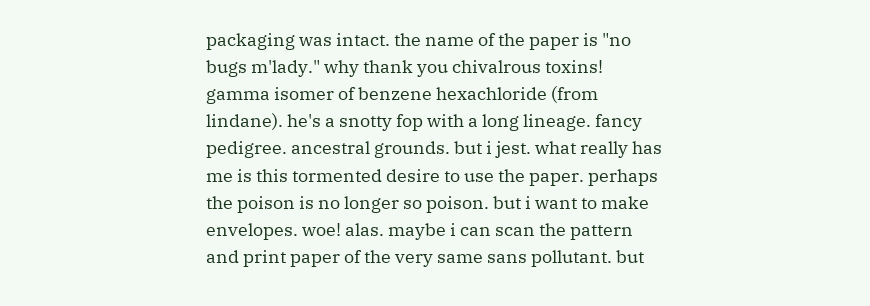packaging was intact. the name of the paper is "no bugs m'lady." why thank you chivalrous toxins! gamma isomer of benzene hexachloride (from lindane). he's a snotty fop with a long lineage. fancy pedigree. ancestral grounds. but i jest. what really has me is this tormented desire to use the paper. perhaps the poison is no longer so poison. but i want to make envelopes. woe! alas. maybe i can scan the pattern and print paper of the very same sans pollutant. but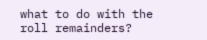what to do with the roll remainders?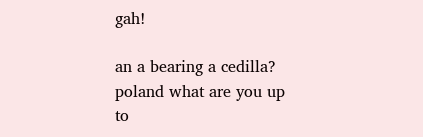gah!

an a bearing a cedilla? poland what are you up to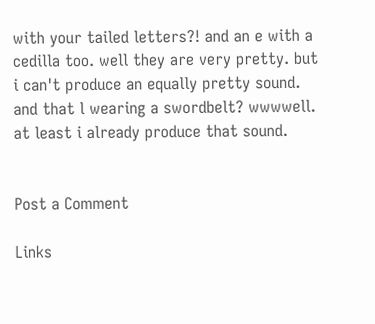with your tailed letters?! and an e with a cedilla too. well they are very pretty. but i can't produce an equally pretty sound. and that l wearing a swordbelt? wwwwell. at least i already produce that sound.


Post a Comment

Links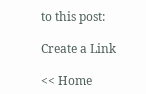to this post:

Create a Link

<< Home